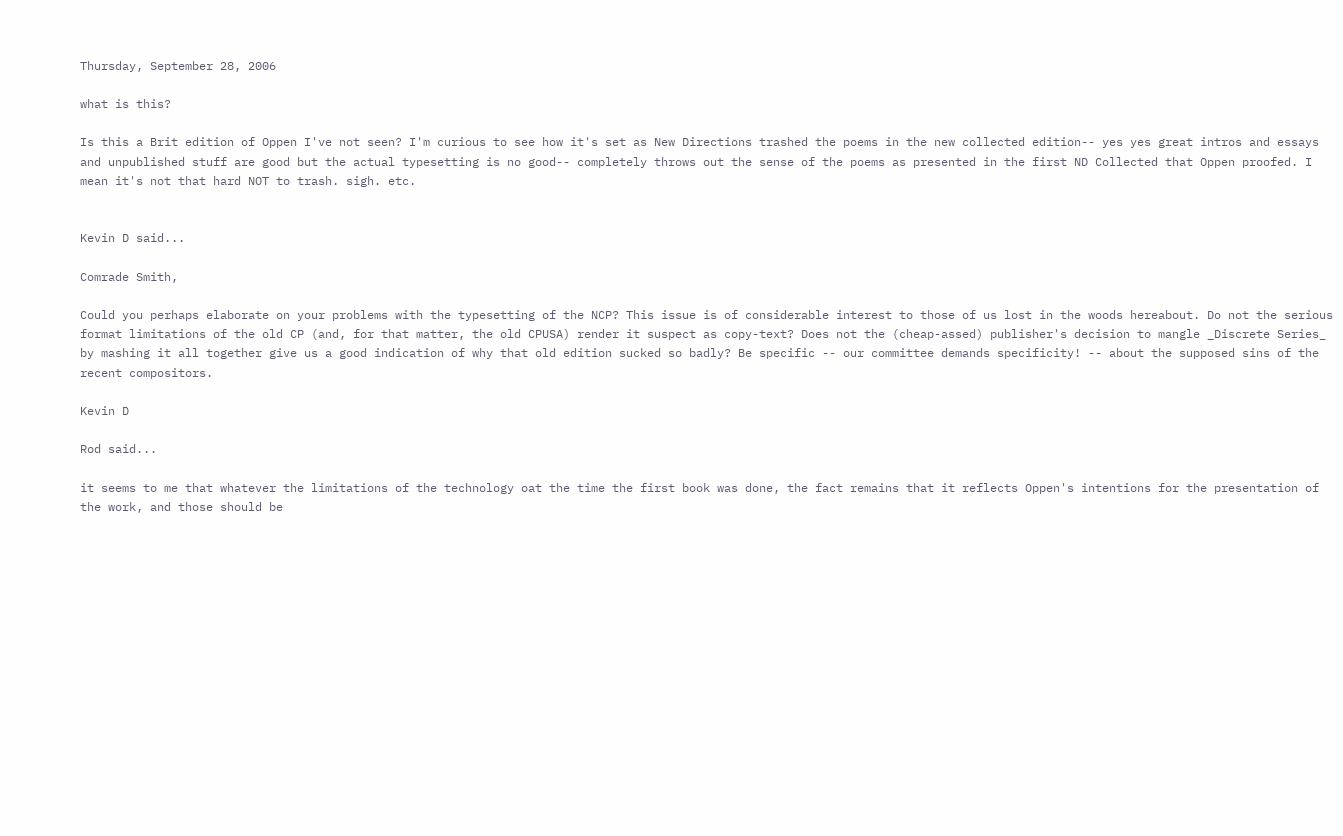Thursday, September 28, 2006

what is this?

Is this a Brit edition of Oppen I've not seen? I'm curious to see how it's set as New Directions trashed the poems in the new collected edition-- yes yes great intros and essays and unpublished stuff are good but the actual typesetting is no good-- completely throws out the sense of the poems as presented in the first ND Collected that Oppen proofed. I mean it's not that hard NOT to trash. sigh. etc.


Kevin D said...

Comrade Smith,

Could you perhaps elaborate on your problems with the typesetting of the NCP? This issue is of considerable interest to those of us lost in the woods hereabout. Do not the serious format limitations of the old CP (and, for that matter, the old CPUSA) render it suspect as copy-text? Does not the (cheap-assed) publisher's decision to mangle _Discrete Series_ by mashing it all together give us a good indication of why that old edition sucked so badly? Be specific -- our committee demands specificity! -- about the supposed sins of the recent compositors.

Kevin D

Rod said...

it seems to me that whatever the limitations of the technology oat the time the first book was done, the fact remains that it reflects Oppen's intentions for the presentation of the work, and those should be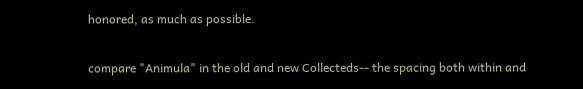honored, as much as possible.

compare "Animula" in the old and new Collecteds-- the spacing both within and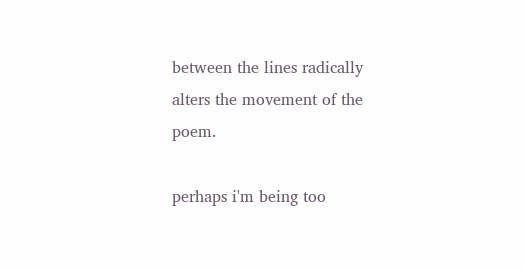between the lines radically alters the movement of the poem.

perhaps i'm being too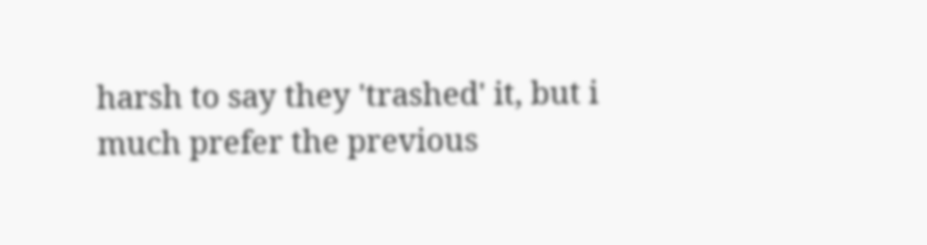harsh to say they 'trashed' it, but i much prefer the previous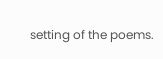setting of the poems.